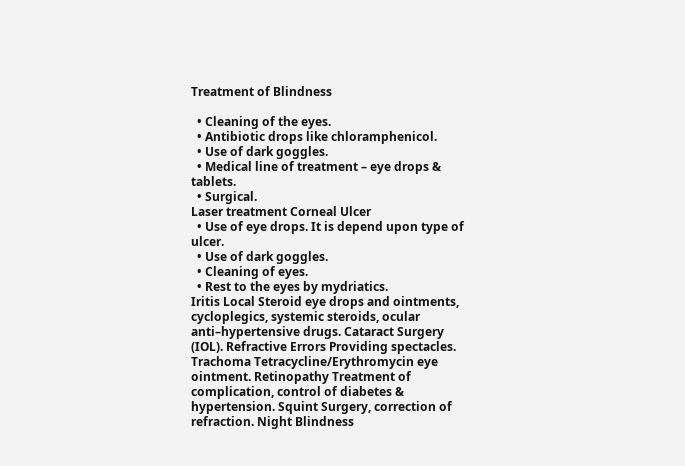Treatment of Blindness

  • Cleaning of the eyes.
  • Antibiotic drops like chloramphenicol.
  • Use of dark goggles.
  • Medical line of treatment – eye drops & tablets.
  • Surgical.
Laser treatment Corneal Ulcer
  • Use of eye drops. It is depend upon type of ulcer.
  • Use of dark goggles.
  • Cleaning of eyes.
  • Rest to the eyes by mydriatics.
Iritis Local Steroid eye drops and ointments, cycloplegics, systemic steroids, ocular anti–hypertensive drugs. Cataract Surgery (IOL). Refractive Errors Providing spectacles. Trachoma Tetracycline/Erythromycin eye ointment. Retinopathy Treatment of complication, control of diabetes & hypertension. Squint Surgery, correction of refraction. Night Blindness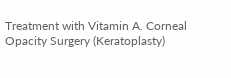Treatment with Vitamin A. Corneal Opacity Surgery (Keratoplasty)